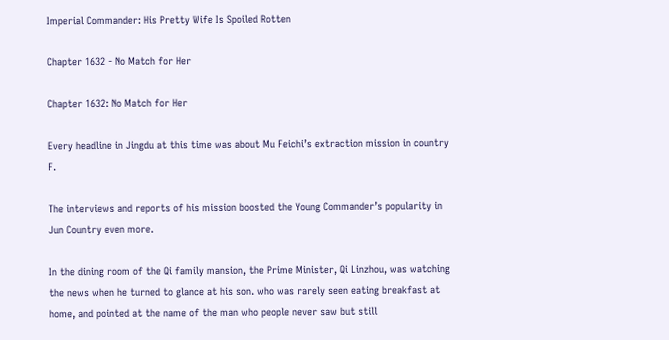Imperial Commander: His Pretty Wife Is Spoiled Rotten

Chapter 1632 - No Match for Her

Chapter 1632: No Match for Her

Every headline in Jingdu at this time was about Mu Feichi’s extraction mission in country F.

The interviews and reports of his mission boosted the Young Commander’s popularity in Jun Country even more.

In the dining room of the Qi family mansion, the Prime Minister, Qi Linzhou, was watching the news when he turned to glance at his son. who was rarely seen eating breakfast at home, and pointed at the name of the man who people never saw but still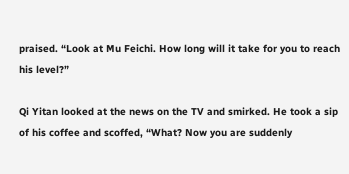praised. “Look at Mu Feichi. How long will it take for you to reach his level?”

Qi Yitan looked at the news on the TV and smirked. He took a sip of his coffee and scoffed, “What? Now you are suddenly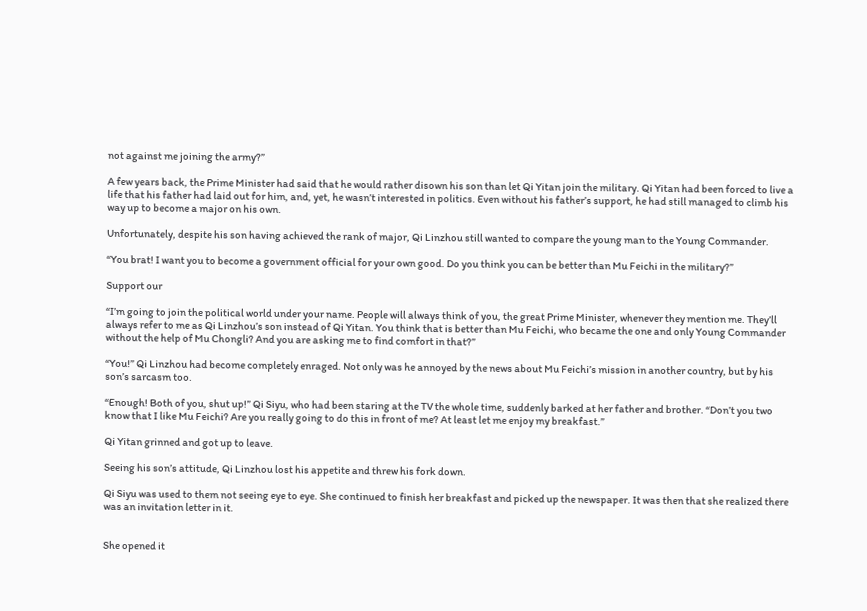not against me joining the army?”

A few years back, the Prime Minister had said that he would rather disown his son than let Qi Yitan join the military. Qi Yitan had been forced to live a life that his father had laid out for him, and, yet, he wasn’t interested in politics. Even without his father’s support, he had still managed to climb his way up to become a major on his own.

Unfortunately, despite his son having achieved the rank of major, Qi Linzhou still wanted to compare the young man to the Young Commander.

“You brat! I want you to become a government official for your own good. Do you think you can be better than Mu Feichi in the military?”

Support our

“I’m going to join the political world under your name. People will always think of you, the great Prime Minister, whenever they mention me. They’ll always refer to me as Qi Linzhou’s son instead of Qi Yitan. You think that is better than Mu Feichi, who became the one and only Young Commander without the help of Mu Chongli? And you are asking me to find comfort in that?”

“You!” Qi Linzhou had become completely enraged. Not only was he annoyed by the news about Mu Feichi’s mission in another country, but by his son’s sarcasm too.

“Enough! Both of you, shut up!” Qi Siyu, who had been staring at the TV the whole time, suddenly barked at her father and brother. “Don’t you two know that I like Mu Feichi? Are you really going to do this in front of me? At least let me enjoy my breakfast.”

Qi Yitan grinned and got up to leave.

Seeing his son’s attitude, Qi Linzhou lost his appetite and threw his fork down.

Qi Siyu was used to them not seeing eye to eye. She continued to finish her breakfast and picked up the newspaper. It was then that she realized there was an invitation letter in it.


She opened it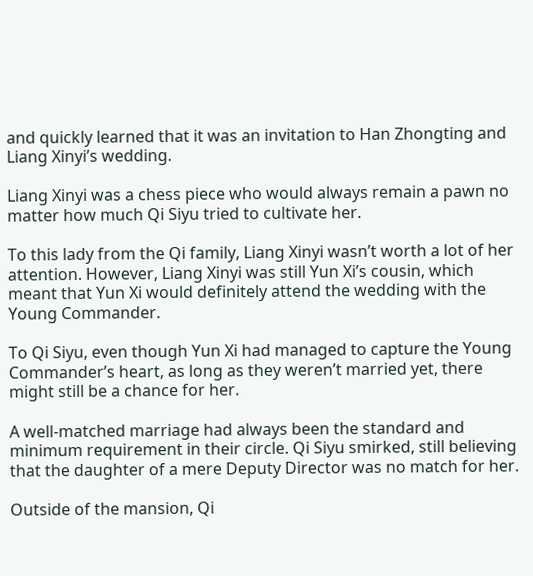and quickly learned that it was an invitation to Han Zhongting and Liang Xinyi’s wedding.

Liang Xinyi was a chess piece who would always remain a pawn no matter how much Qi Siyu tried to cultivate her.

To this lady from the Qi family, Liang Xinyi wasn’t worth a lot of her attention. However, Liang Xinyi was still Yun Xi’s cousin, which meant that Yun Xi would definitely attend the wedding with the Young Commander.

To Qi Siyu, even though Yun Xi had managed to capture the Young Commander’s heart, as long as they weren’t married yet, there might still be a chance for her.

A well-matched marriage had always been the standard and minimum requirement in their circle. Qi Siyu smirked, still believing that the daughter of a mere Deputy Director was no match for her.

Outside of the mansion, Qi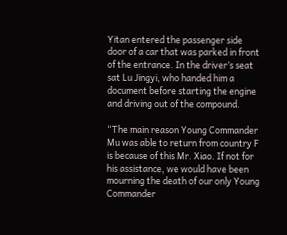Yitan entered the passenger side door of a car that was parked in front of the entrance. In the driver’s seat sat Lu Jingyi, who handed him a document before starting the engine and driving out of the compound.

“The main reason Young Commander Mu was able to return from country F is because of this Mr. Xiao. If not for his assistance, we would have been mourning the death of our only Young Commander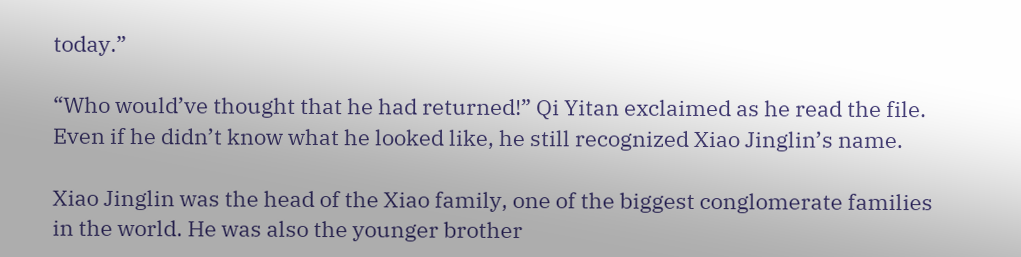today.”

“Who would’ve thought that he had returned!” Qi Yitan exclaimed as he read the file. Even if he didn’t know what he looked like, he still recognized Xiao Jinglin’s name.

Xiao Jinglin was the head of the Xiao family, one of the biggest conglomerate families in the world. He was also the younger brother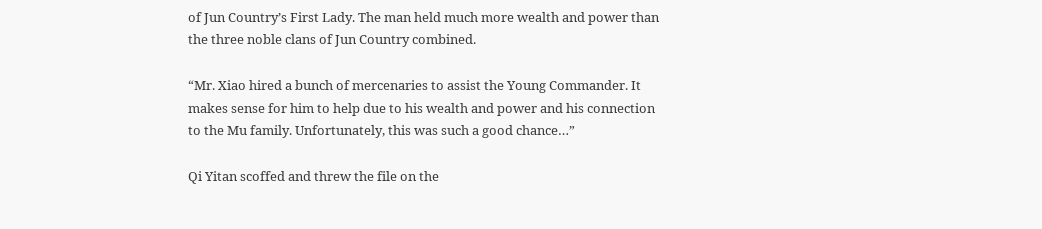of Jun Country’s First Lady. The man held much more wealth and power than the three noble clans of Jun Country combined.

“Mr. Xiao hired a bunch of mercenaries to assist the Young Commander. It makes sense for him to help due to his wealth and power and his connection to the Mu family. Unfortunately, this was such a good chance…”

Qi Yitan scoffed and threw the file on the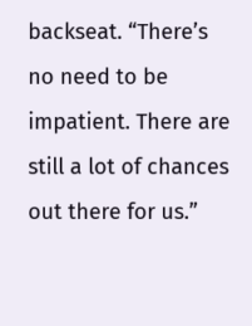backseat. “There’s no need to be impatient. There are still a lot of chances out there for us.”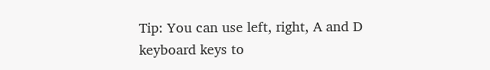Tip: You can use left, right, A and D keyboard keys to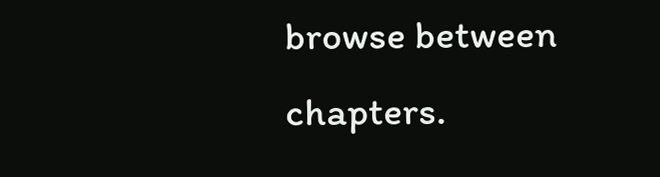browse between chapters.